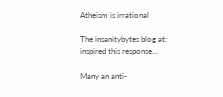Atheism is irrational

The insanitybytes blog at: inspired this response…

Many an anti-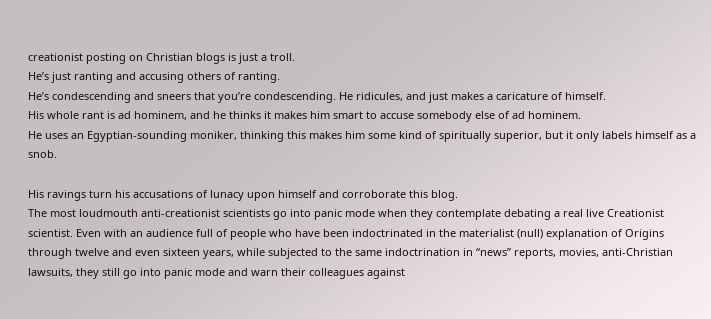creationist posting on Christian blogs is just a troll.
He’s just ranting and accusing others of ranting.
He’s condescending and sneers that you’re condescending. He ridicules, and just makes a caricature of himself.
His whole rant is ad hominem, and he thinks it makes him smart to accuse somebody else of ad hominem.
He uses an Egyptian-sounding moniker, thinking this makes him some kind of spiritually superior, but it only labels himself as a snob.

His ravings turn his accusations of lunacy upon himself and corroborate this blog.
The most loudmouth anti-creationist scientists go into panic mode when they contemplate debating a real live Creationist scientist. Even with an audience full of people who have been indoctrinated in the materialist (null) explanation of Origins through twelve and even sixteen years, while subjected to the same indoctrination in “news” reports, movies, anti-Christian lawsuits, they still go into panic mode and warn their colleagues against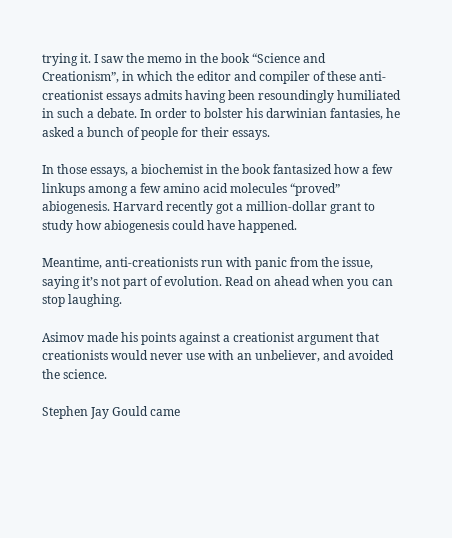trying it. I saw the memo in the book “Science and Creationism”, in which the editor and compiler of these anti-creationist essays admits having been resoundingly humiliated in such a debate. In order to bolster his darwinian fantasies, he asked a bunch of people for their essays.

In those essays, a biochemist in the book fantasized how a few linkups among a few amino acid molecules “proved” abiogenesis. Harvard recently got a million-dollar grant to study how abiogenesis could have happened.

Meantime, anti-creationists run with panic from the issue, saying it’s not part of evolution. Read on ahead when you can stop laughing.

Asimov made his points against a creationist argument that creationists would never use with an unbeliever, and avoided the science.

Stephen Jay Gould came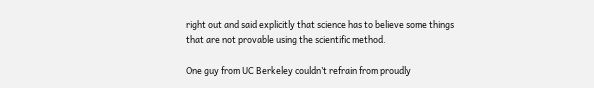right out and said explicitly that science has to believe some things that are not provable using the scientific method.

One guy from UC Berkeley couldn’t refrain from proudly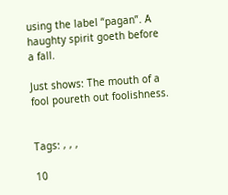using the label “pagan”. A haughty spirit goeth before a fall.

Just shows: The mouth of a fool poureth out foolishness.


Tags: , , ,

10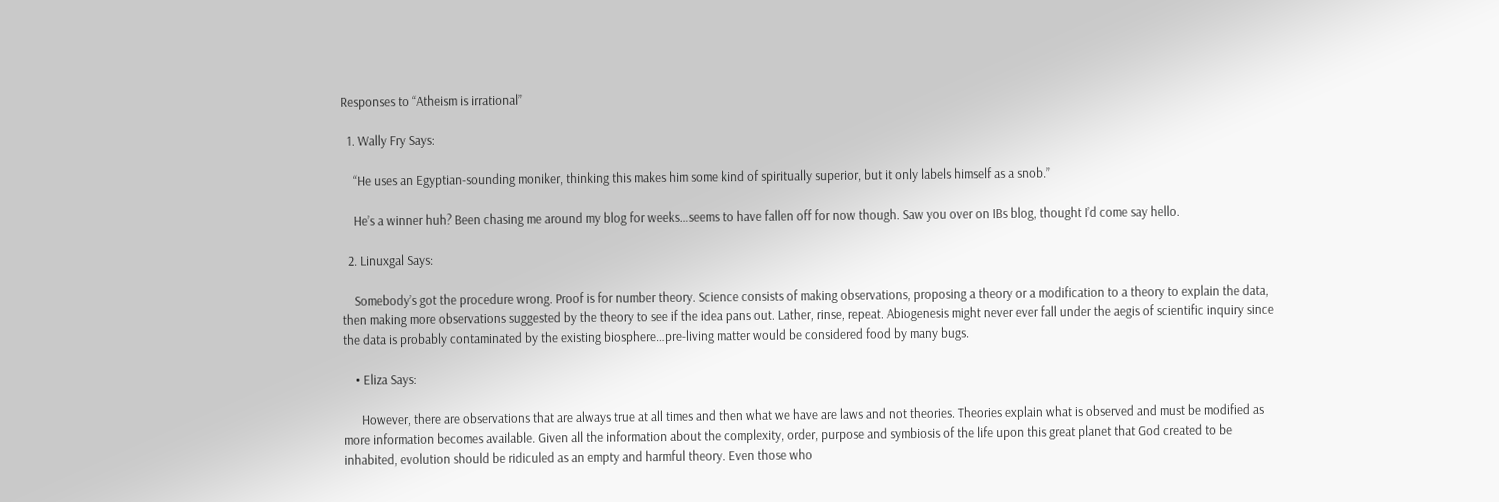Responses to “Atheism is irrational”

  1. Wally Fry Says:

    “He uses an Egyptian-sounding moniker, thinking this makes him some kind of spiritually superior, but it only labels himself as a snob.”

    He’s a winner huh? Been chasing me around my blog for weeks…seems to have fallen off for now though. Saw you over on IBs blog, thought I’d come say hello.

  2. Linuxgal Says:

    Somebody’s got the procedure wrong. Proof is for number theory. Science consists of making observations, proposing a theory or a modification to a theory to explain the data, then making more observations suggested by the theory to see if the idea pans out. Lather, rinse, repeat. Abiogenesis might never ever fall under the aegis of scientific inquiry since the data is probably contaminated by the existing biosphere…pre-living matter would be considered food by many bugs.

    • Eliza Says:

      However, there are observations that are always true at all times and then what we have are laws and not theories. Theories explain what is observed and must be modified as more information becomes available. Given all the information about the complexity, order, purpose and symbiosis of the life upon this great planet that God created to be inhabited, evolution should be ridiculed as an empty and harmful theory. Even those who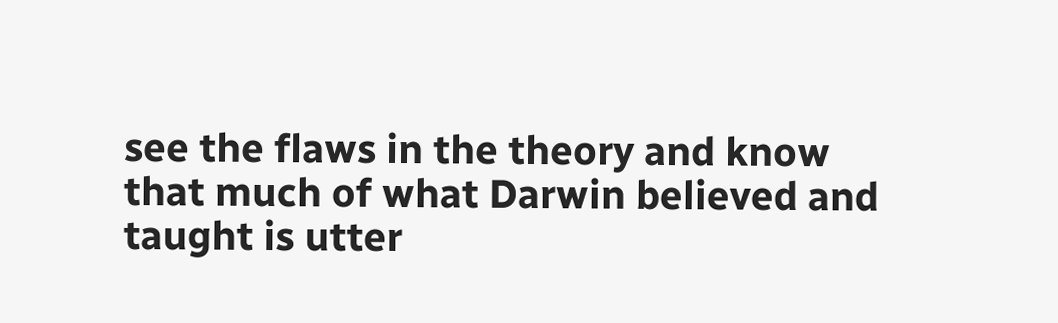see the flaws in the theory and know that much of what Darwin believed and taught is utter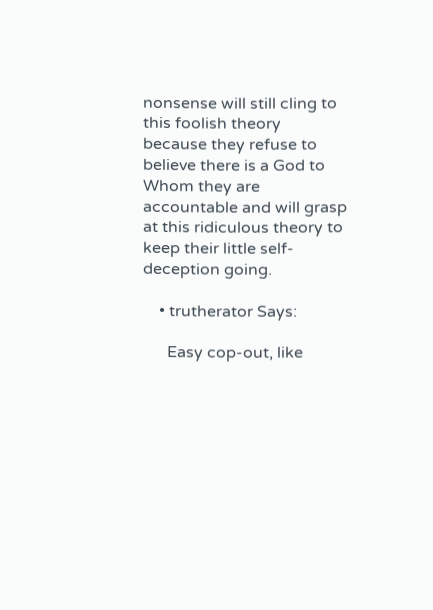nonsense will still cling to this foolish theory because they refuse to believe there is a God to Whom they are accountable and will grasp at this ridiculous theory to keep their little self-deception going.

    • trutherator Says:

      Easy cop-out, like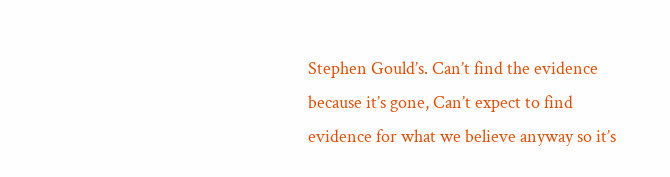Stephen Gould’s. Can’t find the evidence because it’s gone, Can’t expect to find evidence for what we believe anyway so it’s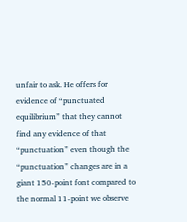unfair to ask. He offers for evidence of “punctuated equilibrium” that they cannot find any evidence of that “punctuation” even though the “punctuation” changes are in a giant 150-point font compared to the normal 11-point we observe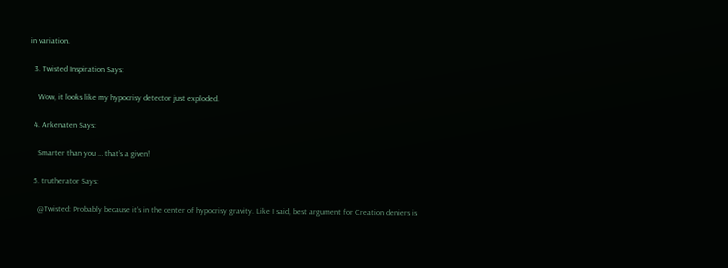in variation.

  3. Twisted Inspiration Says:

    Wow, it looks like my hypocrisy detector just exploded.

  4. Arkenaten Says:

    Smarter than you … that’s a given!

  5. trutherator Says:

    @Twisted: Probably because it’s in the center of hypocrisy gravity. Like I said, best argument for Creation deniers is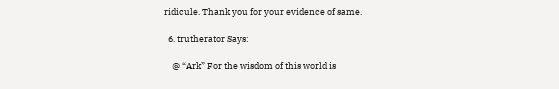ridicule. Thank you for your evidence of same.

  6. trutherator Says:

    @ “Ark” For the wisdom of this world is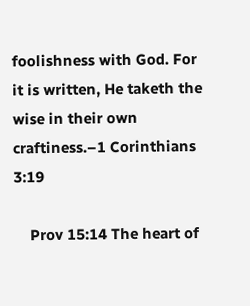foolishness with God. For it is written, He taketh the wise in their own craftiness.–1 Corinthians 3:19

    Prov 15:14 The heart of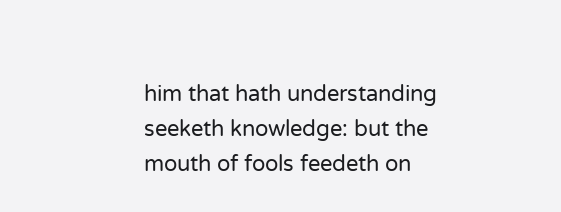him that hath understanding seeketh knowledge: but the mouth of fools feedeth on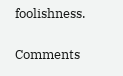foolishness.

Comments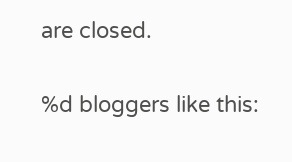are closed.

%d bloggers like this: